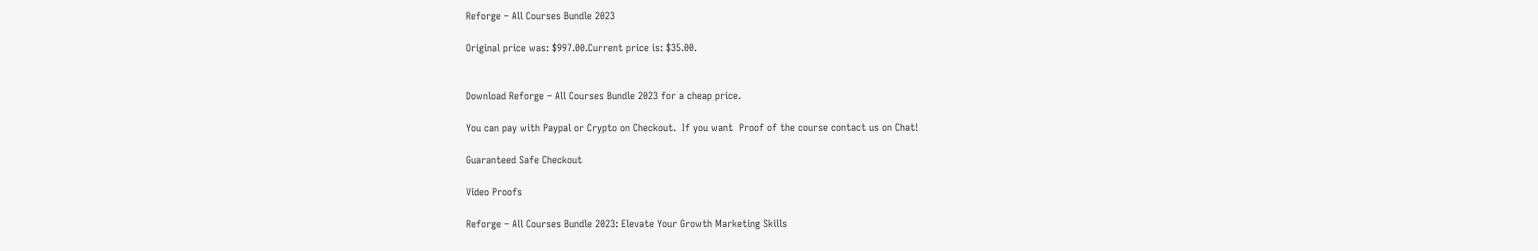Reforge – All Courses Bundle 2023

Original price was: $997.00.Current price is: $35.00.


Download Reforge – All Courses Bundle 2023 for a cheap price.

You can pay with Paypal or Crypto on Checkout.  If you want  Proof of the course contact us on Chat!

Guaranteed Safe Checkout

Video Proofs

Reforge – All Courses Bundle 2023: Elevate Your Growth Marketing Skills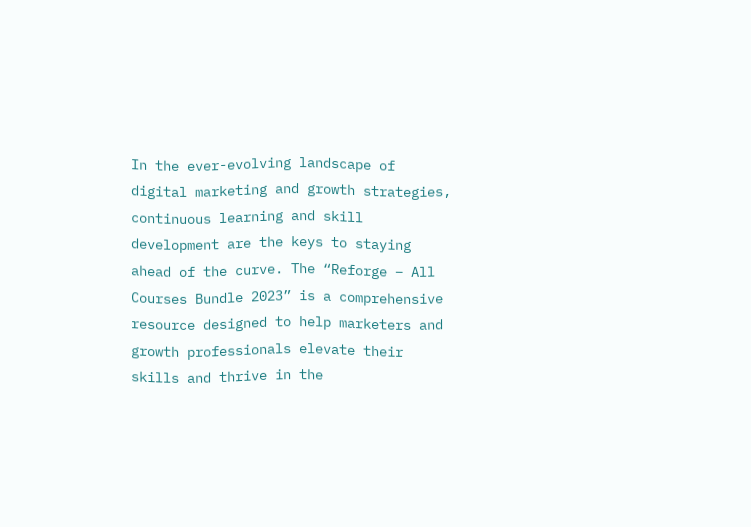In the ever-evolving landscape of digital marketing and growth strategies, continuous learning and skill development are the keys to staying ahead of the curve. The “Reforge – All Courses Bundle 2023” is a comprehensive resource designed to help marketers and growth professionals elevate their skills and thrive in the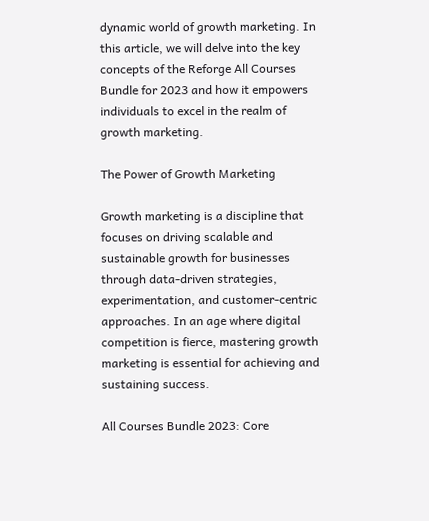dynamic world of growth marketing. In this article, we will delve into the key concepts of the Reforge All Courses Bundle for 2023 and how it empowers individuals to excel in the realm of growth marketing.

The Power of Growth Marketing

Growth marketing is a discipline that focuses on driving scalable and sustainable growth for businesses through data-driven strategies, experimentation, and customer-centric approaches. In an age where digital competition is fierce, mastering growth marketing is essential for achieving and sustaining success.

All Courses Bundle 2023: Core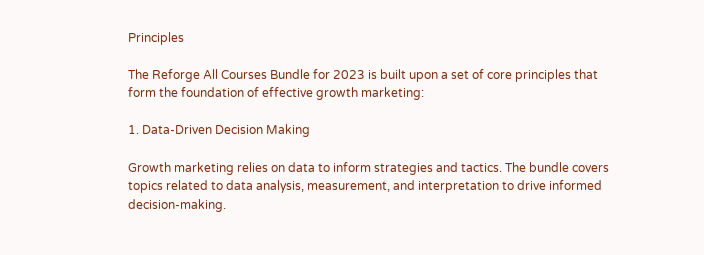Principles

The Reforge All Courses Bundle for 2023 is built upon a set of core principles that form the foundation of effective growth marketing:

1. Data-Driven Decision Making

Growth marketing relies on data to inform strategies and tactics. The bundle covers topics related to data analysis, measurement, and interpretation to drive informed decision-making.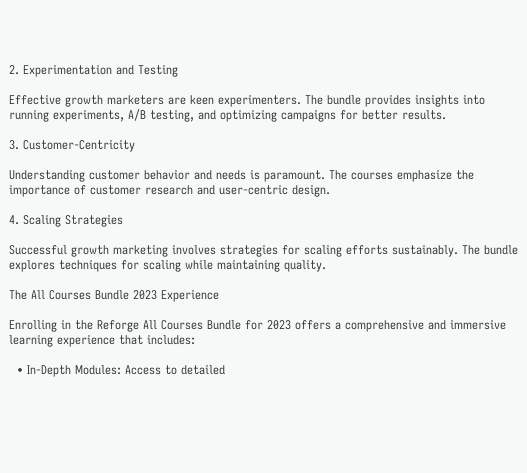2. Experimentation and Testing

Effective growth marketers are keen experimenters. The bundle provides insights into running experiments, A/B testing, and optimizing campaigns for better results.

3. Customer-Centricity

Understanding customer behavior and needs is paramount. The courses emphasize the importance of customer research and user-centric design.

4. Scaling Strategies

Successful growth marketing involves strategies for scaling efforts sustainably. The bundle explores techniques for scaling while maintaining quality.

The All Courses Bundle 2023 Experience

Enrolling in the Reforge All Courses Bundle for 2023 offers a comprehensive and immersive learning experience that includes:

  • In-Depth Modules: Access to detailed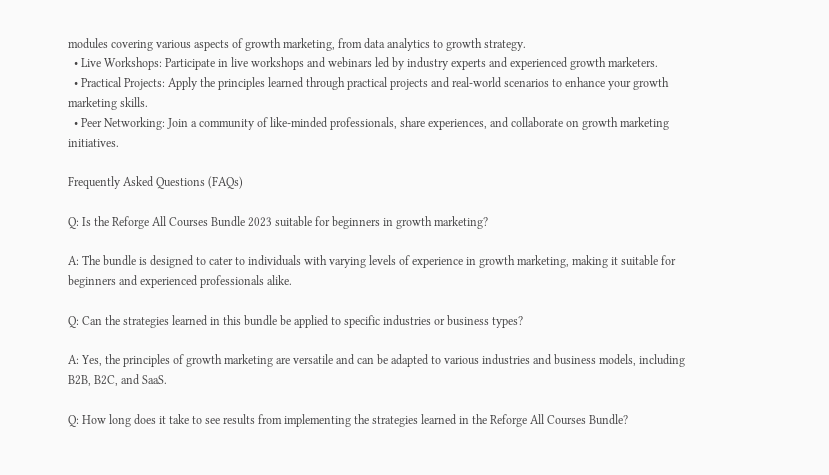modules covering various aspects of growth marketing, from data analytics to growth strategy.
  • Live Workshops: Participate in live workshops and webinars led by industry experts and experienced growth marketers.
  • Practical Projects: Apply the principles learned through practical projects and real-world scenarios to enhance your growth marketing skills.
  • Peer Networking: Join a community of like-minded professionals, share experiences, and collaborate on growth marketing initiatives.

Frequently Asked Questions (FAQs)

Q: Is the Reforge All Courses Bundle 2023 suitable for beginners in growth marketing?

A: The bundle is designed to cater to individuals with varying levels of experience in growth marketing, making it suitable for beginners and experienced professionals alike.

Q: Can the strategies learned in this bundle be applied to specific industries or business types?

A: Yes, the principles of growth marketing are versatile and can be adapted to various industries and business models, including B2B, B2C, and SaaS.

Q: How long does it take to see results from implementing the strategies learned in the Reforge All Courses Bundle?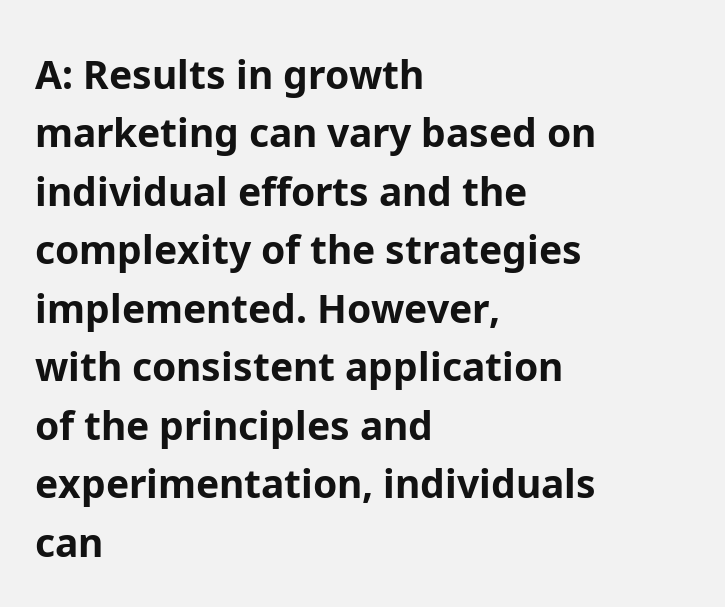A: Results in growth marketing can vary based on individual efforts and the complexity of the strategies implemented. However, with consistent application of the principles and experimentation, individuals can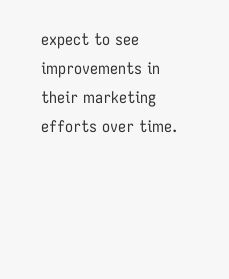expect to see improvements in their marketing efforts over time.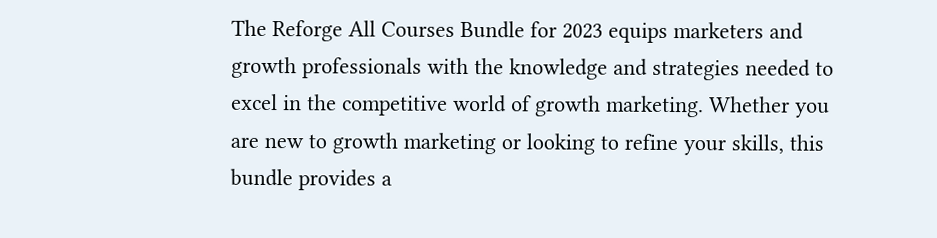The Reforge All Courses Bundle for 2023 equips marketers and growth professionals with the knowledge and strategies needed to excel in the competitive world of growth marketing. Whether you are new to growth marketing or looking to refine your skills, this bundle provides a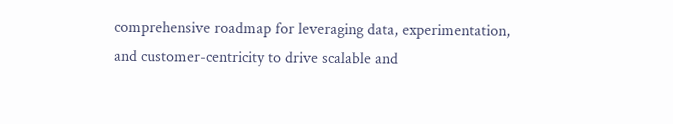comprehensive roadmap for leveraging data, experimentation, and customer-centricity to drive scalable and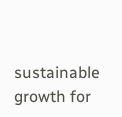sustainable growth for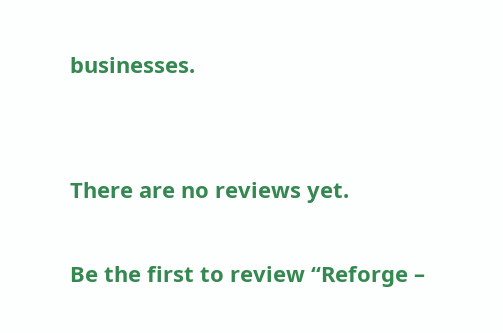businesses.


There are no reviews yet.

Be the first to review “Reforge –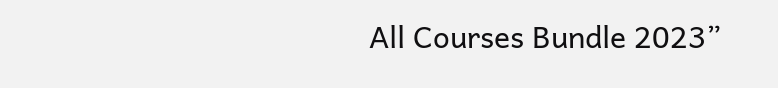All Courses Bundle 2023”